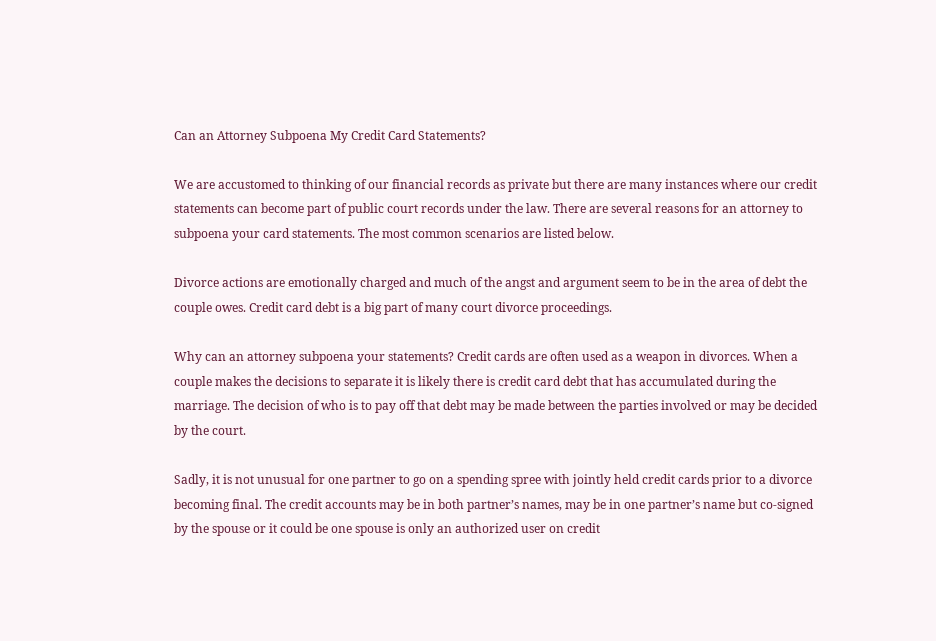Can an Attorney Subpoena My Credit Card Statements?

We are accustomed to thinking of our financial records as private but there are many instances where our credit statements can become part of public court records under the law. There are several reasons for an attorney to subpoena your card statements. The most common scenarios are listed below.

Divorce actions are emotionally charged and much of the angst and argument seem to be in the area of debt the couple owes. Credit card debt is a big part of many court divorce proceedings.

Why can an attorney subpoena your statements? Credit cards are often used as a weapon in divorces. When a couple makes the decisions to separate it is likely there is credit card debt that has accumulated during the marriage. The decision of who is to pay off that debt may be made between the parties involved or may be decided by the court.

Sadly, it is not unusual for one partner to go on a spending spree with jointly held credit cards prior to a divorce becoming final. The credit accounts may be in both partner’s names, may be in one partner’s name but co-signed by the spouse or it could be one spouse is only an authorized user on credit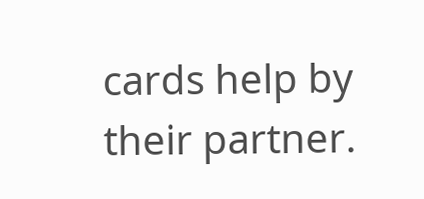cards help by their partner.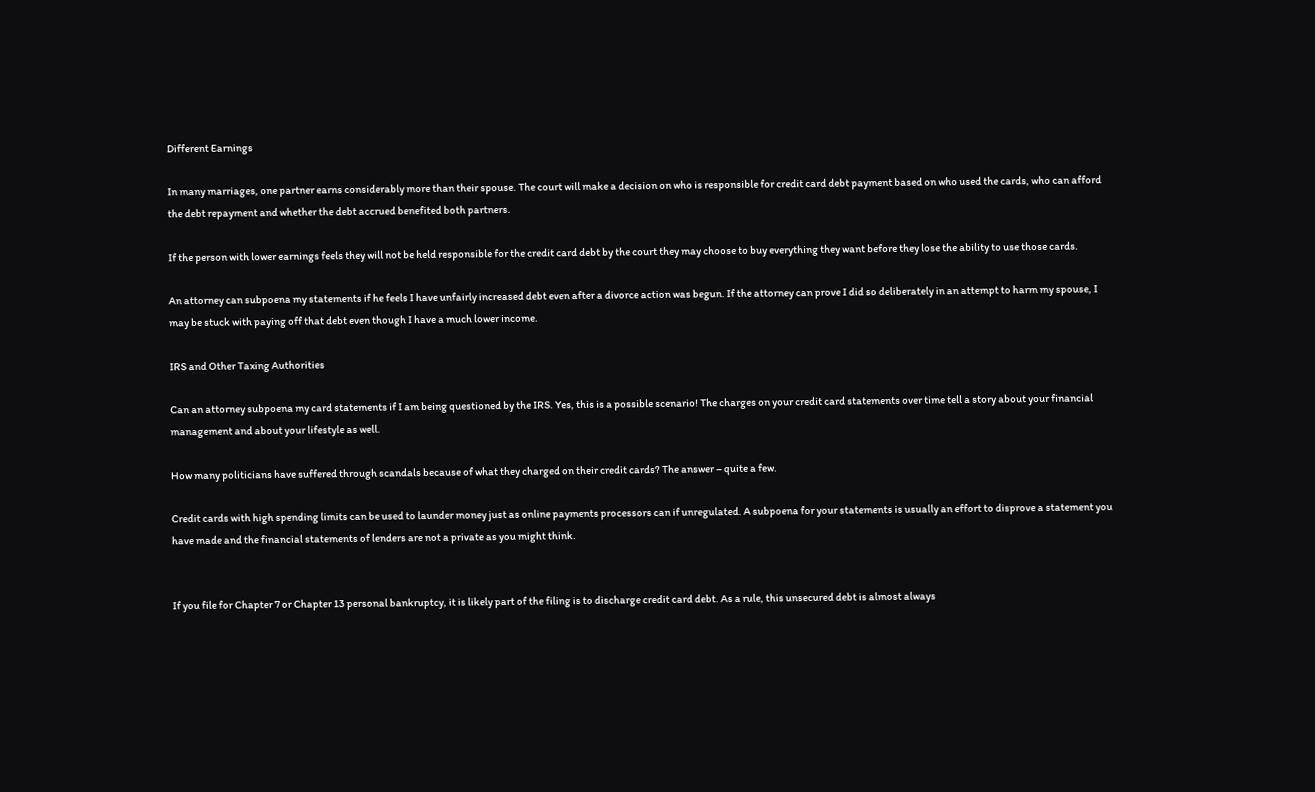Different Earnings

In many marriages, one partner earns considerably more than their spouse. The court will make a decision on who is responsible for credit card debt payment based on who used the cards, who can afford the debt repayment and whether the debt accrued benefited both partners.

If the person with lower earnings feels they will not be held responsible for the credit card debt by the court they may choose to buy everything they want before they lose the ability to use those cards.

An attorney can subpoena my statements if he feels I have unfairly increased debt even after a divorce action was begun. If the attorney can prove I did so deliberately in an attempt to harm my spouse, I may be stuck with paying off that debt even though I have a much lower income.

IRS and Other Taxing Authorities

Can an attorney subpoena my card statements if I am being questioned by the IRS. Yes, this is a possible scenario! The charges on your credit card statements over time tell a story about your financial management and about your lifestyle as well.

How many politicians have suffered through scandals because of what they charged on their credit cards? The answer – quite a few.

Credit cards with high spending limits can be used to launder money just as online payments processors can if unregulated. A subpoena for your statements is usually an effort to disprove a statement you have made and the financial statements of lenders are not a private as you might think.


If you file for Chapter 7 or Chapter 13 personal bankruptcy, it is likely part of the filing is to discharge credit card debt. As a rule, this unsecured debt is almost always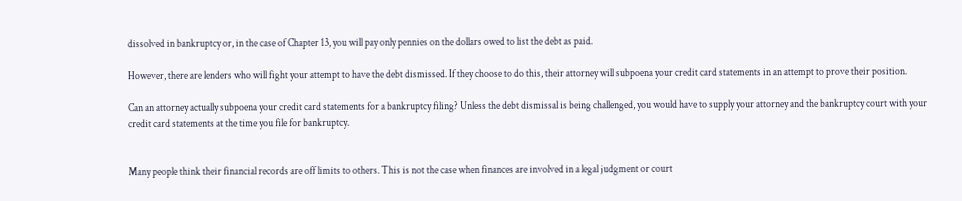dissolved in bankruptcy or, in the case of Chapter 13, you will pay only pennies on the dollars owed to list the debt as paid.

However, there are lenders who will fight your attempt to have the debt dismissed. If they choose to do this, their attorney will subpoena your credit card statements in an attempt to prove their position.

Can an attorney actually subpoena your credit card statements for a bankruptcy filing? Unless the debt dismissal is being challenged, you would have to supply your attorney and the bankruptcy court with your credit card statements at the time you file for bankruptcy.


Many people think their financial records are off limits to others. This is not the case when finances are involved in a legal judgment or court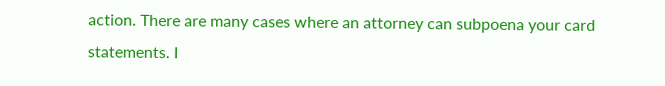action. There are many cases where an attorney can subpoena your card statements. I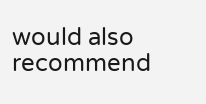would also recommend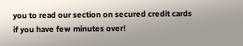you to read our section on secured credit cards if you have few minutes over!